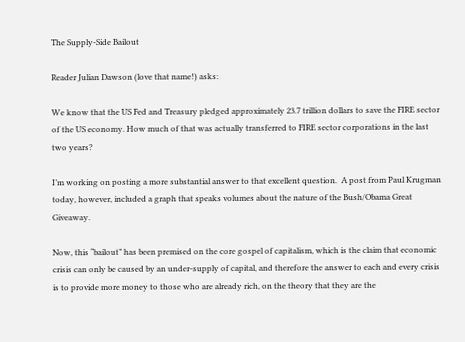The Supply-Side Bailout

Reader Julian Dawson (love that name!) asks:

We know that the US Fed and Treasury pledged approximately 23.7 trillion dollars to save the FIRE sector of the US economy. How much of that was actually transferred to FIRE sector corporations in the last two years?

I’m working on posting a more substantial answer to that excellent question.  A post from Paul Krugman today, however, included a graph that speaks volumes about the nature of the Bush/Obama Great Giveaway.

Now, this “bailout” has been premised on the core gospel of capitalism, which is the claim that economic crisis can only be caused by an under-supply of capital, and therefore the answer to each and every crisis is to provide more money to those who are already rich, on the theory that they are the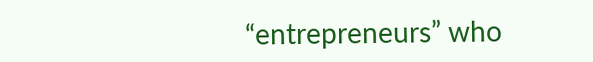“entrepreneurs” who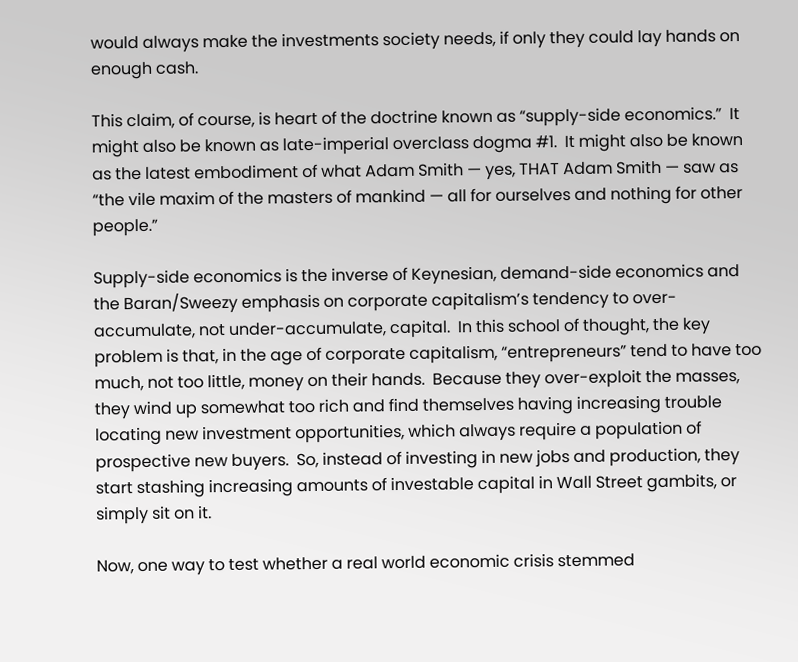would always make the investments society needs, if only they could lay hands on enough cash.

This claim, of course, is heart of the doctrine known as “supply-side economics.”  It might also be known as late-imperial overclass dogma #1.  It might also be known as the latest embodiment of what Adam Smith — yes, THAT Adam Smith — saw as “the vile maxim of the masters of mankind — all for ourselves and nothing for other people.”

Supply-side economics is the inverse of Keynesian, demand-side economics and the Baran/Sweezy emphasis on corporate capitalism’s tendency to over-accumulate, not under-accumulate, capital.  In this school of thought, the key problem is that, in the age of corporate capitalism, “entrepreneurs” tend to have too much, not too little, money on their hands.  Because they over-exploit the masses, they wind up somewhat too rich and find themselves having increasing trouble locating new investment opportunities, which always require a population of prospective new buyers.  So, instead of investing in new jobs and production, they start stashing increasing amounts of investable capital in Wall Street gambits, or simply sit on it.

Now, one way to test whether a real world economic crisis stemmed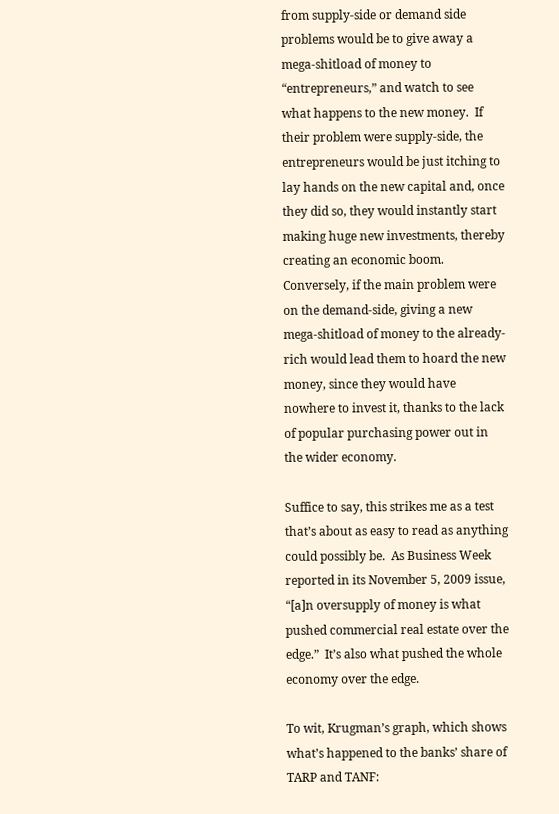from supply-side or demand side problems would be to give away a mega-shitload of money to “entrepreneurs,” and watch to see what happens to the new money.  If their problem were supply-side, the entrepreneurs would be just itching to lay hands on the new capital and, once they did so, they would instantly start making huge new investments, thereby creating an economic boom.  Conversely, if the main problem were on the demand-side, giving a new mega-shitload of money to the already-rich would lead them to hoard the new money, since they would have nowhere to invest it, thanks to the lack of popular purchasing power out in the wider economy.

Suffice to say, this strikes me as a test that’s about as easy to read as anything could possibly be.  As Business Week reported in its November 5, 2009 issue, “[a]n oversupply of money is what pushed commercial real estate over the edge.”  It’s also what pushed the whole economy over the edge.

To wit, Krugman’s graph, which shows what’s happened to the banks’ share of TARP and TANF: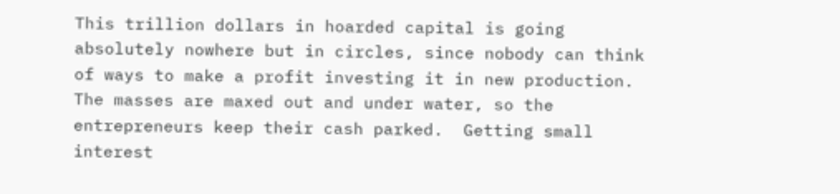This trillion dollars in hoarded capital is going absolutely nowhere but in circles, since nobody can think of ways to make a profit investing it in new production.  The masses are maxed out and under water, so the entrepreneurs keep their cash parked.  Getting small interest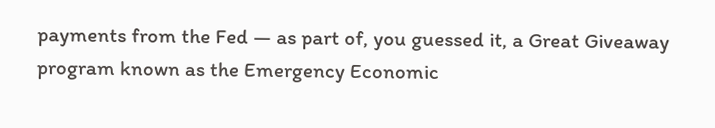payments from the Fed — as part of, you guessed it, a Great Giveaway program known as the Emergency Economic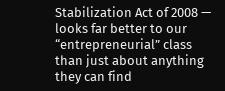Stabilization Act of 2008 — looks far better to our “entrepreneurial” class than just about anything they can find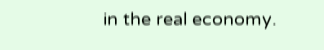in the real economy.